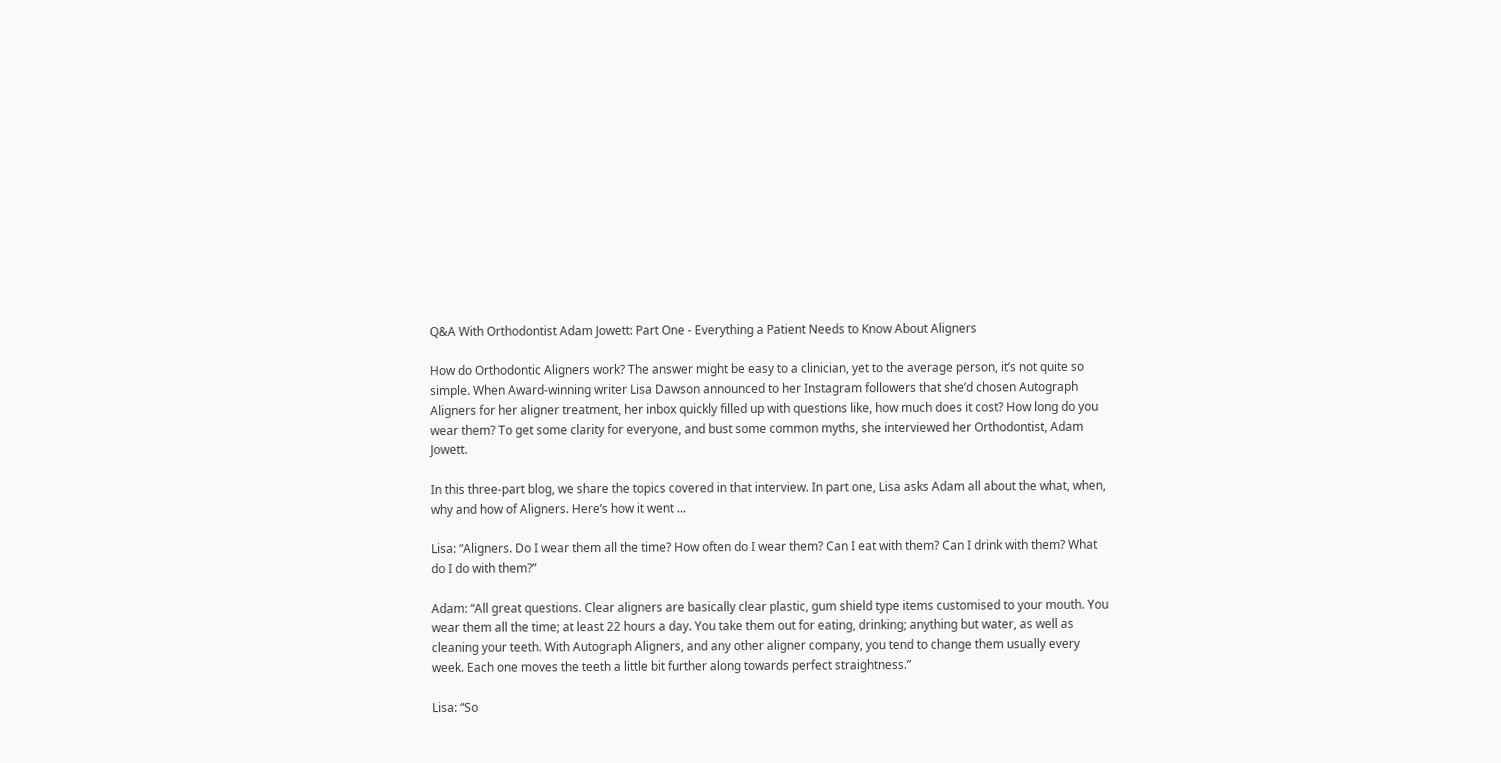Q&A With Orthodontist Adam Jowett: Part One - Everything a Patient Needs to Know About Aligners

How do Orthodontic Aligners work? The answer might be easy to a clinician, yet to the average person, it’s not quite so simple. When Award-winning writer Lisa Dawson announced to her Instagram followers that she’d chosen Autograph Aligners for her aligner treatment, her inbox quickly filled up with questions like, how much does it cost? How long do you wear them? To get some clarity for everyone, and bust some common myths, she interviewed her Orthodontist, Adam Jowett.

In this three-part blog, we share the topics covered in that interview. In part one, Lisa asks Adam all about the what, when, why and how of Aligners. Here’s how it went ...

Lisa: “Aligners. Do I wear them all the time? How often do I wear them? Can I eat with them? Can I drink with them? What do I do with them?”

Adam: “All great questions. Clear aligners are basically clear plastic, gum shield type items customised to your mouth. You wear them all the time; at least 22 hours a day. You take them out for eating, drinking; anything but water, as well as cleaning your teeth. With Autograph Aligners, and any other aligner company, you tend to change them usually every week. Each one moves the teeth a little bit further along towards perfect straightness.”

Lisa: “So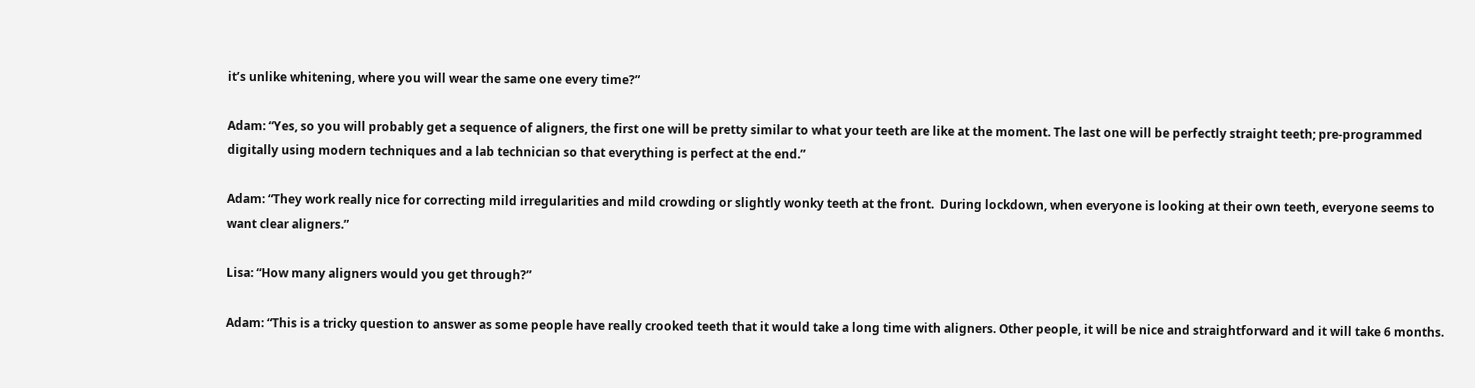it’s unlike whitening, where you will wear the same one every time?”

Adam: “Yes, so you will probably get a sequence of aligners, the first one will be pretty similar to what your teeth are like at the moment. The last one will be perfectly straight teeth; pre-programmed digitally using modern techniques and a lab technician so that everything is perfect at the end.”

Adam: “They work really nice for correcting mild irregularities and mild crowding or slightly wonky teeth at the front.  During lockdown, when everyone is looking at their own teeth, everyone seems to want clear aligners.”

Lisa: “How many aligners would you get through?”

Adam: “This is a tricky question to answer as some people have really crooked teeth that it would take a long time with aligners. Other people, it will be nice and straightforward and it will take 6 months.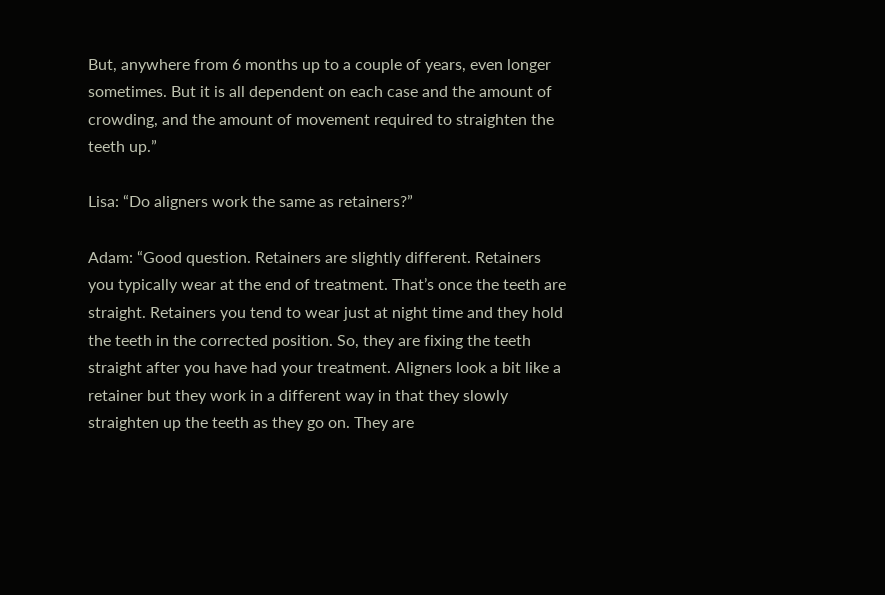But, anywhere from 6 months up to a couple of years, even longer sometimes. But it is all dependent on each case and the amount of crowding, and the amount of movement required to straighten the teeth up.”

Lisa: “Do aligners work the same as retainers?”

Adam: “Good question. Retainers are slightly different. Retainers you typically wear at the end of treatment. That’s once the teeth are straight. Retainers you tend to wear just at night time and they hold the teeth in the corrected position. So, they are fixing the teeth straight after you have had your treatment. Aligners look a bit like a retainer but they work in a different way in that they slowly straighten up the teeth as they go on. They are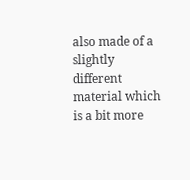also made of a slightly different material which is a bit more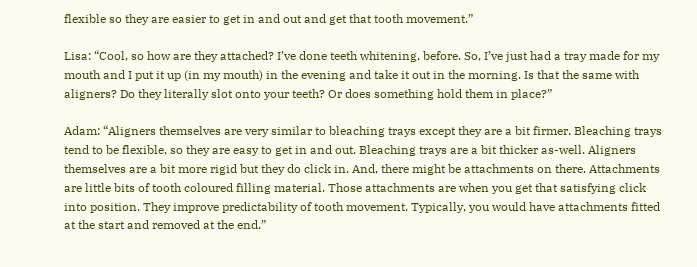flexible so they are easier to get in and out and get that tooth movement.”

Lisa: “Cool, so how are they attached? I’ve done teeth whitening, before. So, I’ve just had a tray made for my mouth and I put it up (in my mouth) in the evening and take it out in the morning. Is that the same with aligners? Do they literally slot onto your teeth? Or does something hold them in place?”

Adam: “Aligners themselves are very similar to bleaching trays except they are a bit firmer. Bleaching trays tend to be flexible, so they are easy to get in and out. Bleaching trays are a bit thicker as-well. Aligners themselves are a bit more rigid but they do click in. And, there might be attachments on there. Attachments are little bits of tooth coloured filling material. Those attachments are when you get that satisfying click into position. They improve predictability of tooth movement. Typically, you would have attachments fitted at the start and removed at the end.”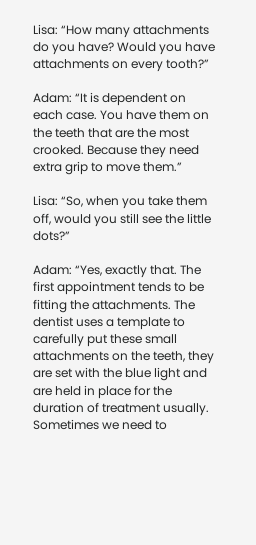Lisa: “How many attachments do you have? Would you have attachments on every tooth?”

Adam: “It is dependent on each case. You have them on the teeth that are the most crooked. Because they need extra grip to move them.”

Lisa: “So, when you take them off, would you still see the little dots?”

Adam: “Yes, exactly that. The first appointment tends to be fitting the attachments. The dentist uses a template to carefully put these small attachments on the teeth, they are set with the blue light and are held in place for the duration of treatment usually. Sometimes we need to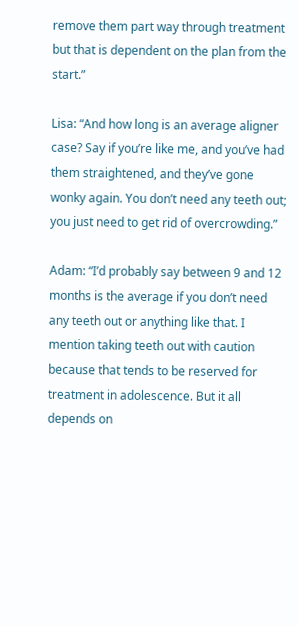remove them part way through treatment but that is dependent on the plan from the start.”

Lisa: “And how long is an average aligner case? Say if you’re like me, and you’ve had them straightened, and they’ve gone wonky again. You don’t need any teeth out; you just need to get rid of overcrowding.”

Adam: “I’d probably say between 9 and 12 months is the average if you don’t need any teeth out or anything like that. I mention taking teeth out with caution because that tends to be reserved for treatment in adolescence. But it all depends on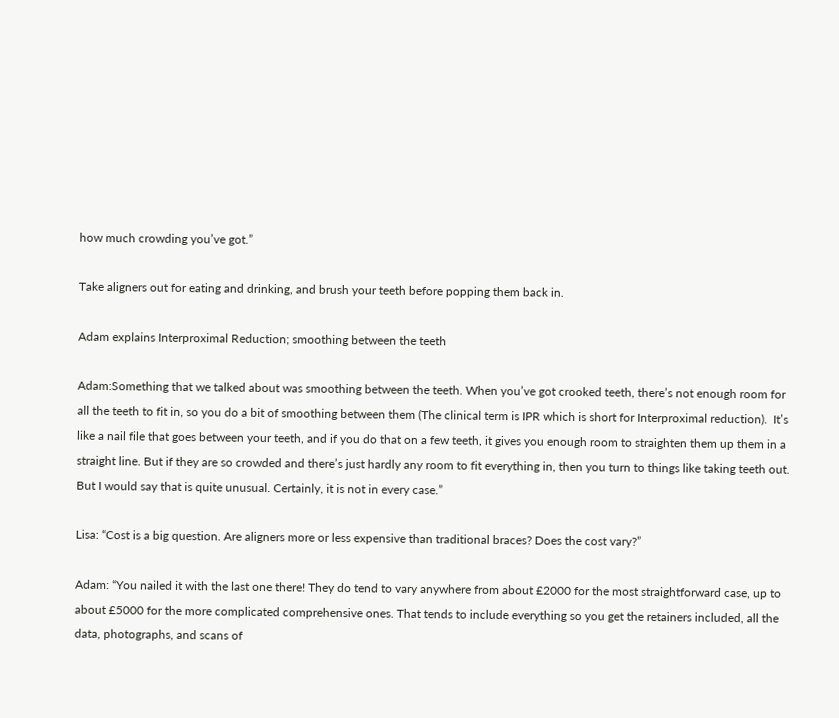how much crowding you’ve got.”

Take aligners out for eating and drinking, and brush your teeth before popping them back in.

Adam explains Interproximal Reduction; smoothing between the teeth

Adam:Something that we talked about was smoothing between the teeth. When you’ve got crooked teeth, there’s not enough room for all the teeth to fit in, so you do a bit of smoothing between them (The clinical term is IPR which is short for Interproximal reduction).  It’s like a nail file that goes between your teeth, and if you do that on a few teeth, it gives you enough room to straighten them up them in a straight line. But if they are so crowded and there’s just hardly any room to fit everything in, then you turn to things like taking teeth out. But I would say that is quite unusual. Certainly, it is not in every case.”

Lisa: “Cost is a big question. Are aligners more or less expensive than traditional braces? Does the cost vary?”

Adam: “You nailed it with the last one there! They do tend to vary anywhere from about £2000 for the most straightforward case, up to about £5000 for the more complicated comprehensive ones. That tends to include everything so you get the retainers included, all the data, photographs, and scans of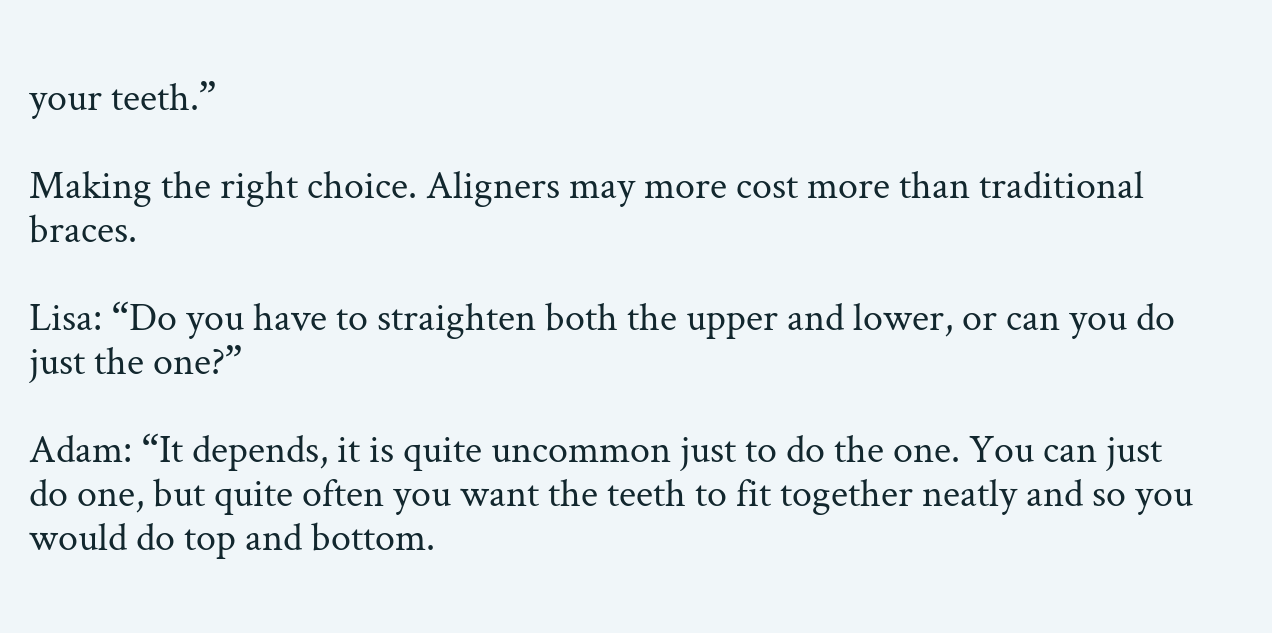your teeth.”

Making the right choice. Aligners may more cost more than traditional braces.

Lisa: “Do you have to straighten both the upper and lower, or can you do just the one?”

Adam: “It depends, it is quite uncommon just to do the one. You can just do one, but quite often you want the teeth to fit together neatly and so you would do top and bottom.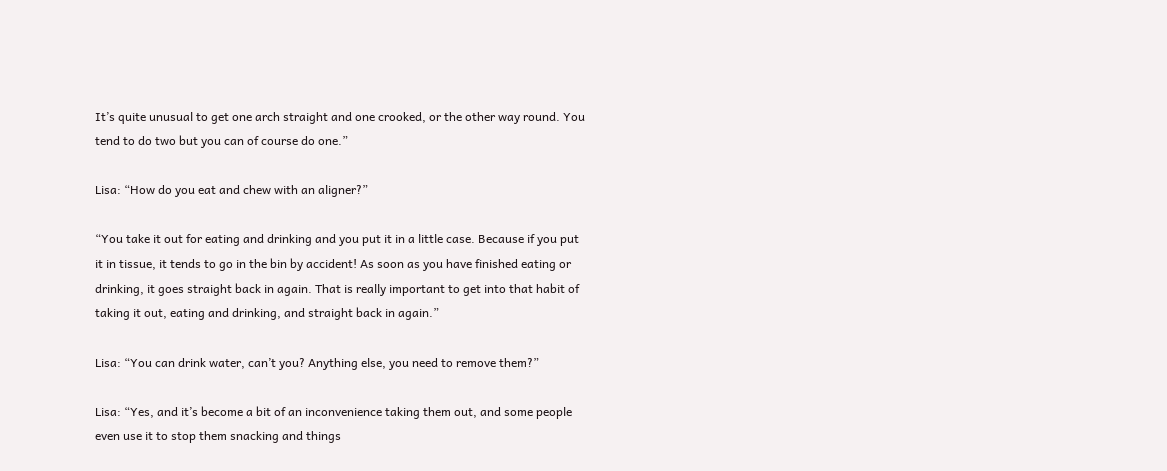It’s quite unusual to get one arch straight and one crooked, or the other way round. You tend to do two but you can of course do one.”

Lisa: “How do you eat and chew with an aligner?”

“You take it out for eating and drinking and you put it in a little case. Because if you put it in tissue, it tends to go in the bin by accident! As soon as you have finished eating or drinking, it goes straight back in again. That is really important to get into that habit of taking it out, eating and drinking, and straight back in again.”

Lisa: “You can drink water, can’t you? Anything else, you need to remove them?”

Lisa: “Yes, and it’s become a bit of an inconvenience taking them out, and some people even use it to stop them snacking and things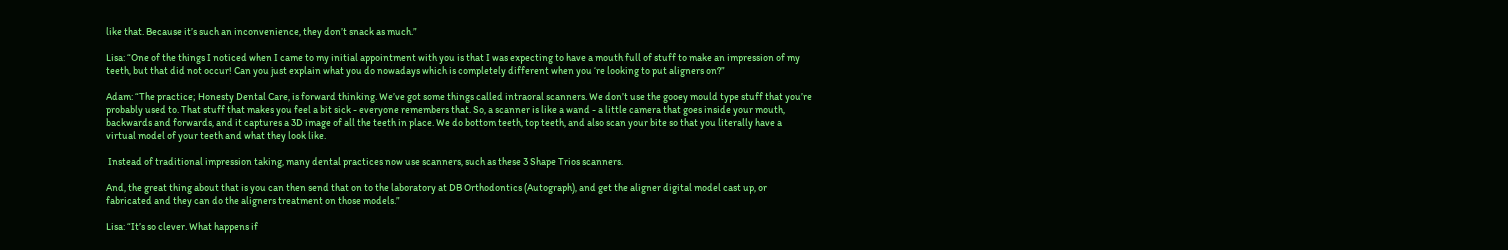like that. Because it’s such an inconvenience, they don’t snack as much.”

Lisa: “One of the things I noticed when I came to my initial appointment with you is that I was expecting to have a mouth full of stuff to make an impression of my teeth, but that did not occur! Can you just explain what you do nowadays which is completely different when you ‘re looking to put aligners on?”

Adam: “The practice; Honesty Dental Care, is forward thinking. We’ve got some things called intraoral scanners. We don’t use the gooey mould type stuff that you’re probably used to. That stuff that makes you feel a bit sick - everyone remembers that. So, a scanner is like a wand - a little camera that goes inside your mouth, backwards and forwards, and it captures a 3D image of all the teeth in place. We do bottom teeth, top teeth, and also scan your bite so that you literally have a virtual model of your teeth and what they look like.

 Instead of traditional impression taking, many dental practices now use scanners, such as these 3 Shape Trios scanners.

And, the great thing about that is you can then send that on to the laboratory at DB Orthodontics (Autograph), and get the aligner digital model cast up, or fabricated and they can do the aligners treatment on those models.”

Lisa: “It’s so clever. What happens if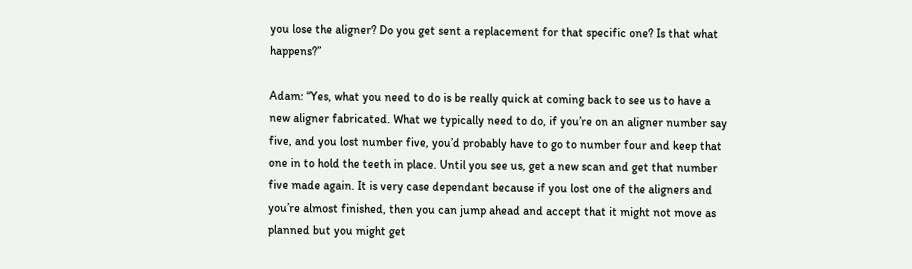you lose the aligner? Do you get sent a replacement for that specific one? Is that what happens?”

Adam: “Yes, what you need to do is be really quick at coming back to see us to have a new aligner fabricated. What we typically need to do, if you’re on an aligner number say five, and you lost number five, you’d probably have to go to number four and keep that one in to hold the teeth in place. Until you see us, get a new scan and get that number five made again. It is very case dependant because if you lost one of the aligners and you’re almost finished, then you can jump ahead and accept that it might not move as planned but you might get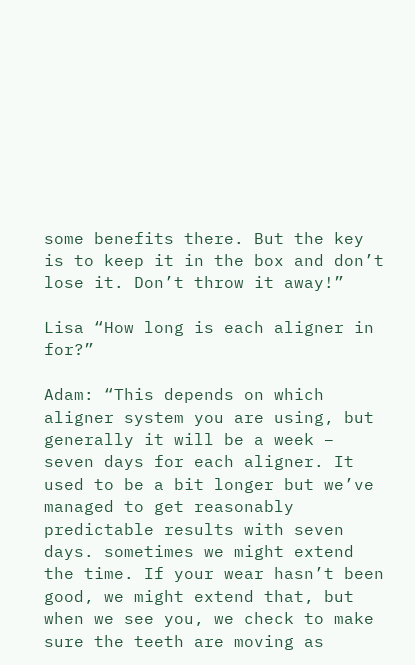some benefits there. But the key is to keep it in the box and don’t lose it. Don’t throw it away!”

Lisa “How long is each aligner in for?”

Adam: “This depends on which aligner system you are using, but generally it will be a week – seven days for each aligner. It used to be a bit longer but we’ve managed to get reasonably predictable results with seven days. sometimes we might extend the time. If your wear hasn’t been good, we might extend that, but when we see you, we check to make sure the teeth are moving as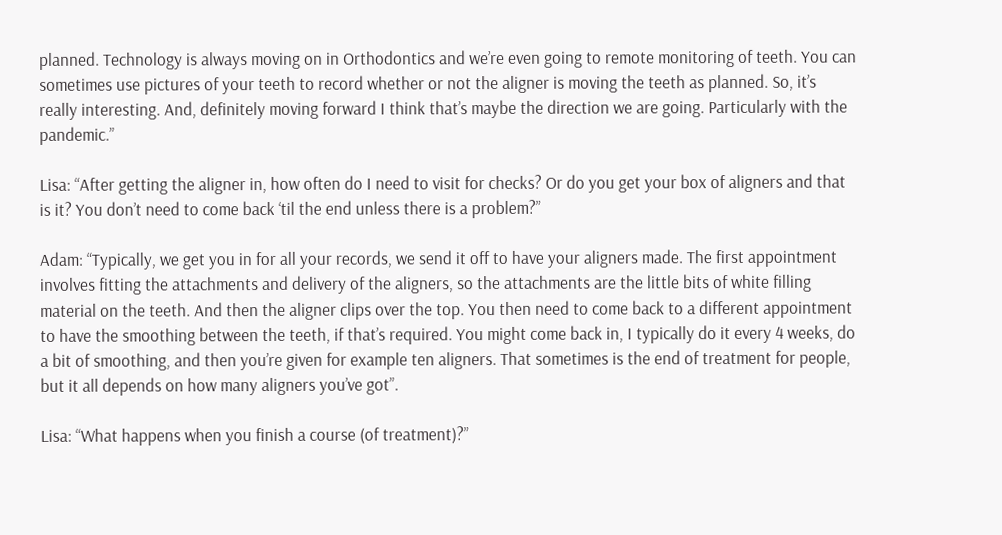planned. Technology is always moving on in Orthodontics and we’re even going to remote monitoring of teeth. You can sometimes use pictures of your teeth to record whether or not the aligner is moving the teeth as planned. So, it’s really interesting. And, definitely moving forward I think that’s maybe the direction we are going. Particularly with the pandemic.”

Lisa: “After getting the aligner in, how often do I need to visit for checks? Or do you get your box of aligners and that is it? You don’t need to come back ‘til the end unless there is a problem?”

Adam: “Typically, we get you in for all your records, we send it off to have your aligners made. The first appointment involves fitting the attachments and delivery of the aligners, so the attachments are the little bits of white filling material on the teeth. And then the aligner clips over the top. You then need to come back to a different appointment to have the smoothing between the teeth, if that’s required. You might come back in, I typically do it every 4 weeks, do a bit of smoothing, and then you’re given for example ten aligners. That sometimes is the end of treatment for people, but it all depends on how many aligners you’ve got”.

Lisa: “What happens when you finish a course (of treatment)?”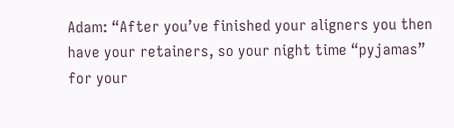Adam: “After you’ve finished your aligners you then have your retainers, so your night time “pyjamas” for your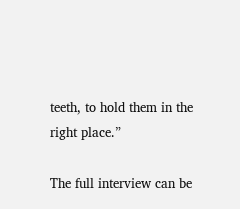teeth, to hold them in the right place.”

The full interview can be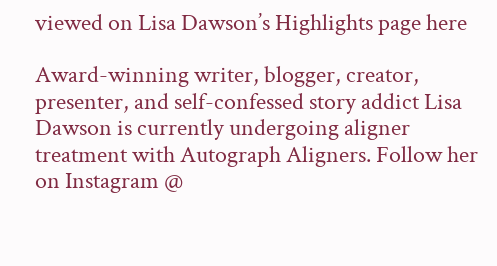viewed on Lisa Dawson’s Highlights page here

Award-winning writer, blogger, creator, presenter, and self-confessed story addict Lisa Dawson is currently undergoing aligner treatment with Autograph Aligners. Follow her on Instagram @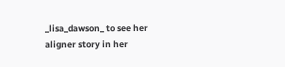_lisa_dawson_ to see her aligner story in her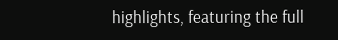highlights, featuring the full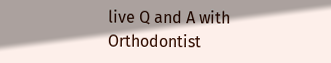live Q and A with Orthodontist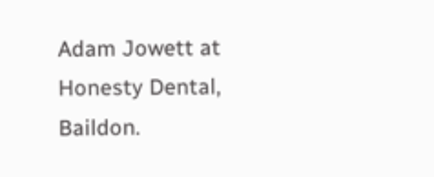Adam Jowett at Honesty Dental, Baildon.